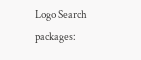Logo Search packages: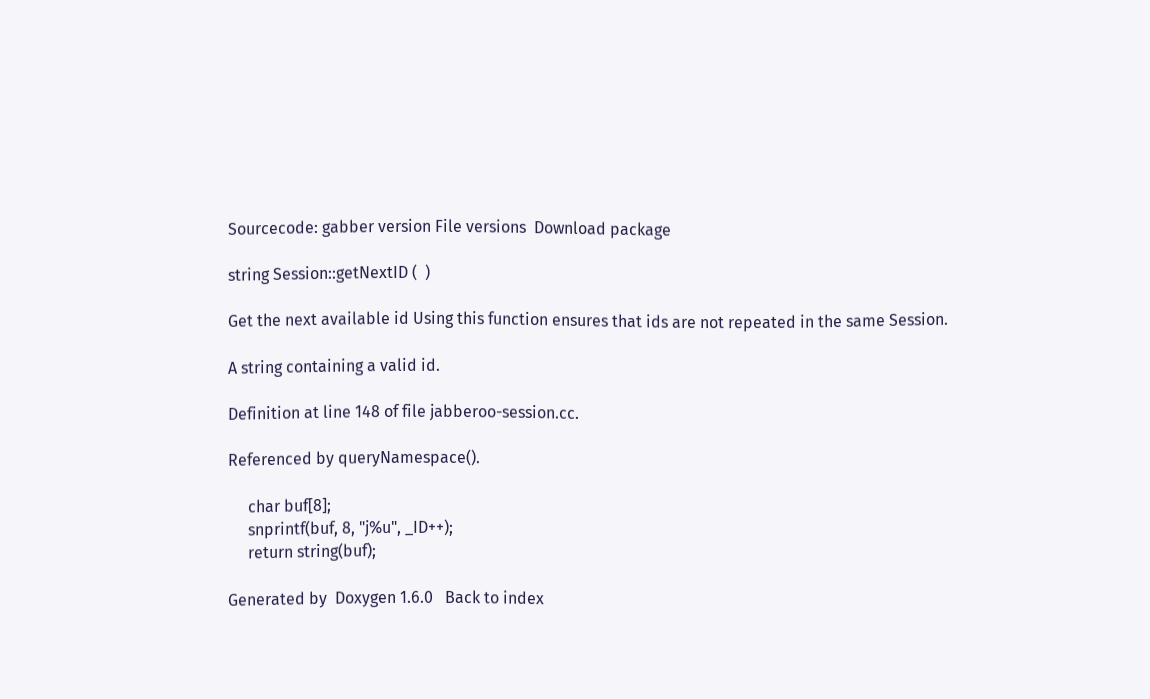Sourcecode: gabber version File versions  Download package

string Session::getNextID (  )

Get the next available id Using this function ensures that ids are not repeated in the same Session.

A string containing a valid id.

Definition at line 148 of file jabberoo-session.cc.

Referenced by queryNamespace().

     char buf[8];
     snprintf(buf, 8, "j%u", _ID++);
     return string(buf);

Generated by  Doxygen 1.6.0   Back to index